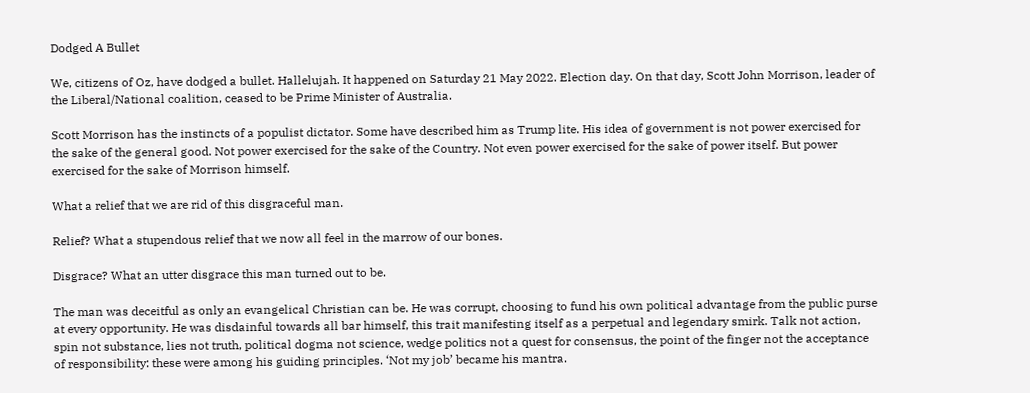Dodged A Bullet

We, citizens of Oz, have dodged a bullet. Hallelujah. It happened on Saturday 21 May 2022. Election day. On that day, Scott John Morrison, leader of the Liberal/National coalition, ceased to be Prime Minister of Australia.

Scott Morrison has the instincts of a populist dictator. Some have described him as Trump lite. His idea of government is not power exercised for the sake of the general good. Not power exercised for the sake of the Country. Not even power exercised for the sake of power itself. But power exercised for the sake of Morrison himself.

What a relief that we are rid of this disgraceful man.

Relief? What a stupendous relief that we now all feel in the marrow of our bones.

Disgrace? What an utter disgrace this man turned out to be.

The man was deceitful as only an evangelical Christian can be. He was corrupt, choosing to fund his own political advantage from the public purse at every opportunity. He was disdainful towards all bar himself, this trait manifesting itself as a perpetual and legendary smirk. Talk not action, spin not substance, lies not truth, political dogma not science, wedge politics not a quest for consensus, the point of the finger not the acceptance of responsibility: these were among his guiding principles. ‘Not my job’ became his mantra.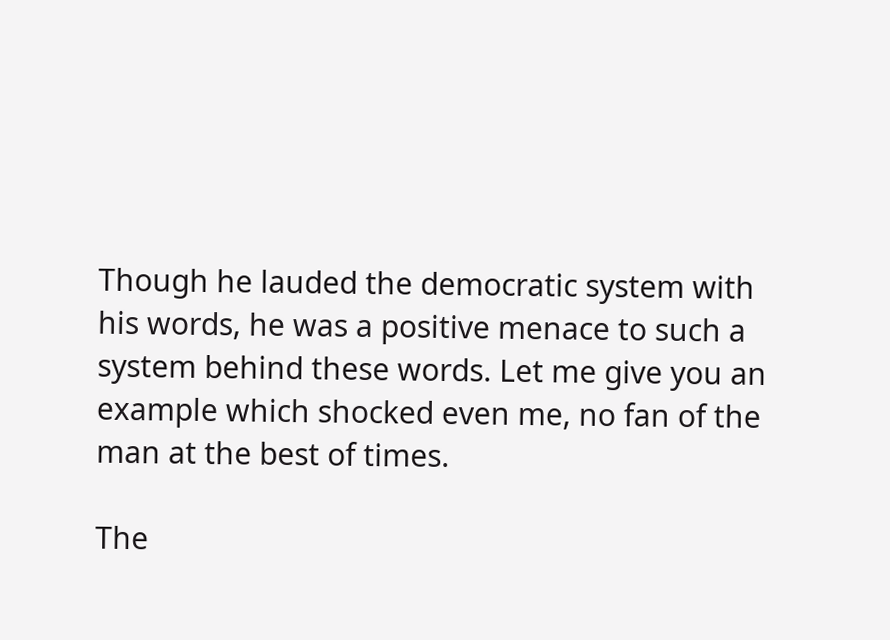Though he lauded the democratic system with his words, he was a positive menace to such a system behind these words. Let me give you an example which shocked even me, no fan of the man at the best of times.

The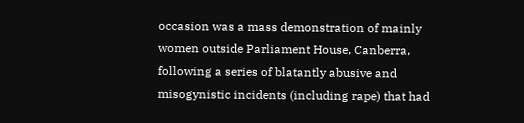occasion was a mass demonstration of mainly women outside Parliament House, Canberra, following a series of blatantly abusive and misogynistic incidents (including rape) that had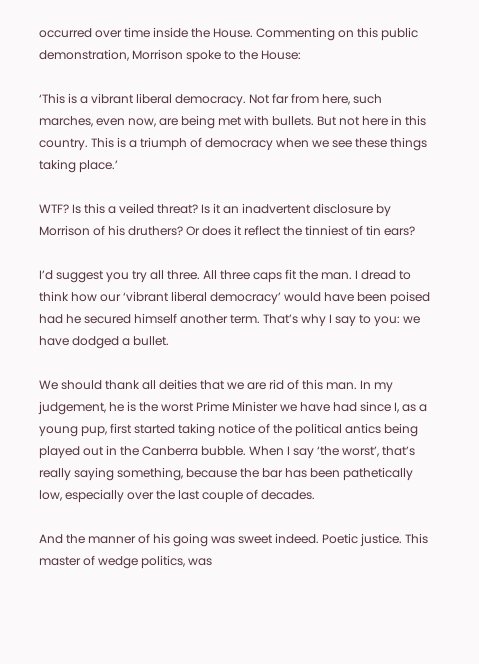occurred over time inside the House. Commenting on this public demonstration, Morrison spoke to the House:

‘This is a vibrant liberal democracy. Not far from here, such marches, even now, are being met with bullets. But not here in this country. This is a triumph of democracy when we see these things taking place.’

WTF? Is this a veiled threat? Is it an inadvertent disclosure by Morrison of his druthers? Or does it reflect the tinniest of tin ears?

I’d suggest you try all three. All three caps fit the man. I dread to think how our ‘vibrant liberal democracy’ would have been poised had he secured himself another term. That’s why I say to you: we have dodged a bullet.

We should thank all deities that we are rid of this man. In my judgement, he is the worst Prime Minister we have had since I, as a young pup, first started taking notice of the political antics being played out in the Canberra bubble. When I say ‘the worst’, that’s really saying something, because the bar has been pathetically low, especially over the last couple of decades.

And the manner of his going was sweet indeed. Poetic justice. This master of wedge politics, was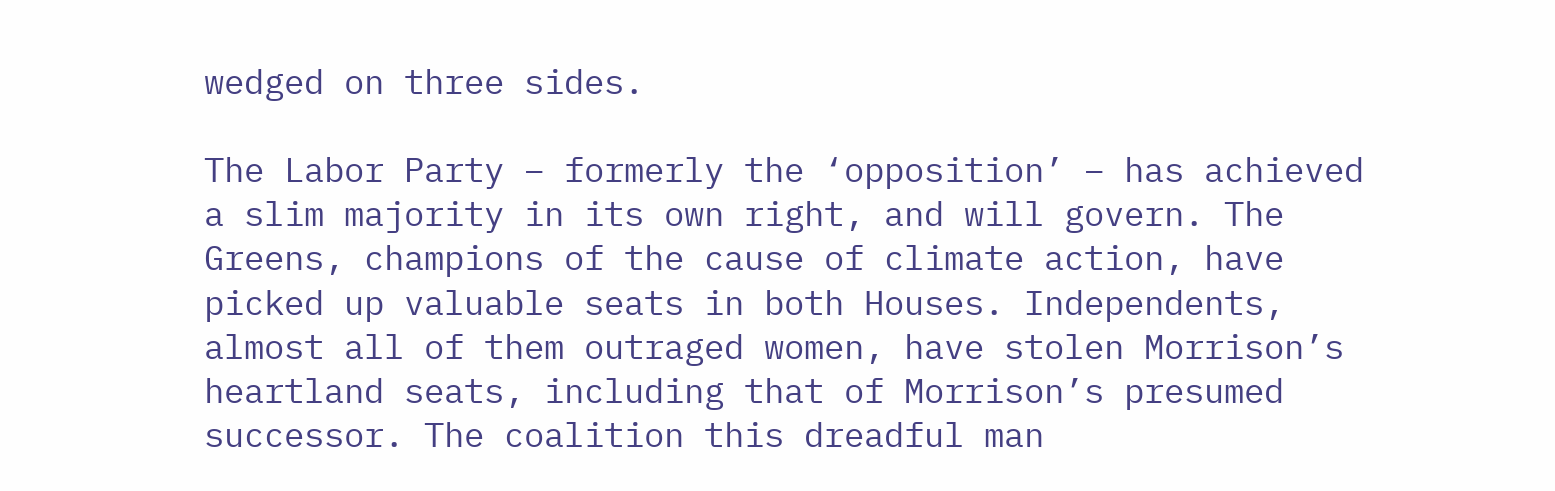wedged on three sides.

The Labor Party – formerly the ‘opposition’ – has achieved a slim majority in its own right, and will govern. The Greens, champions of the cause of climate action, have picked up valuable seats in both Houses. Independents, almost all of them outraged women, have stolen Morrison’s heartland seats, including that of Morrison’s presumed successor. The coalition this dreadful man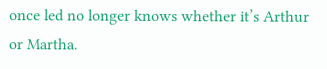once led no longer knows whether it’s Arthur or Martha.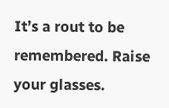It’s a rout to be remembered. Raise your glasses.